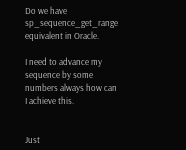Do we have sp_sequence_get_range equivalent in Oracle.

I need to advance my sequence by some numbers always how can I achieve this.


Just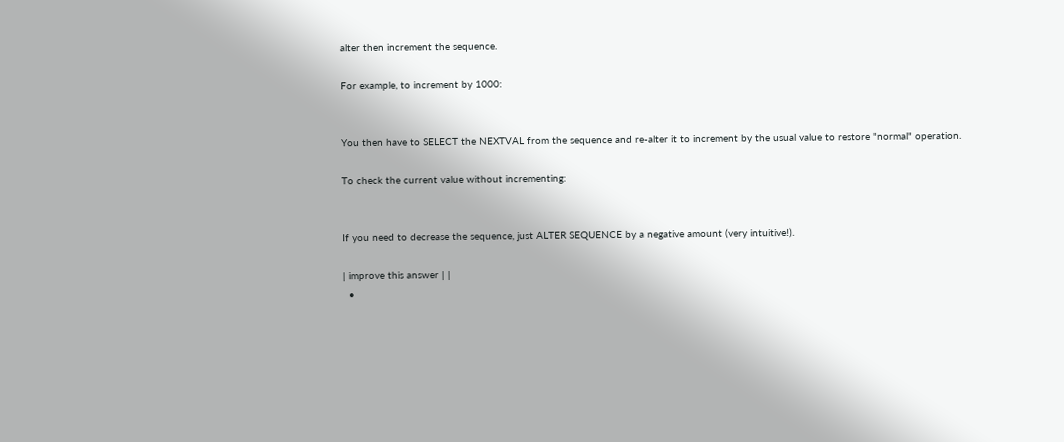alter then increment the sequence.

For example, to increment by 1000:


You then have to SELECT the NEXTVAL from the sequence and re-alter it to increment by the usual value to restore "normal" operation.

To check the current value without incrementing:


If you need to decrease the sequence, just ALTER SEQUENCE by a negative amount (very intuitive!).

| improve this answer | |
  •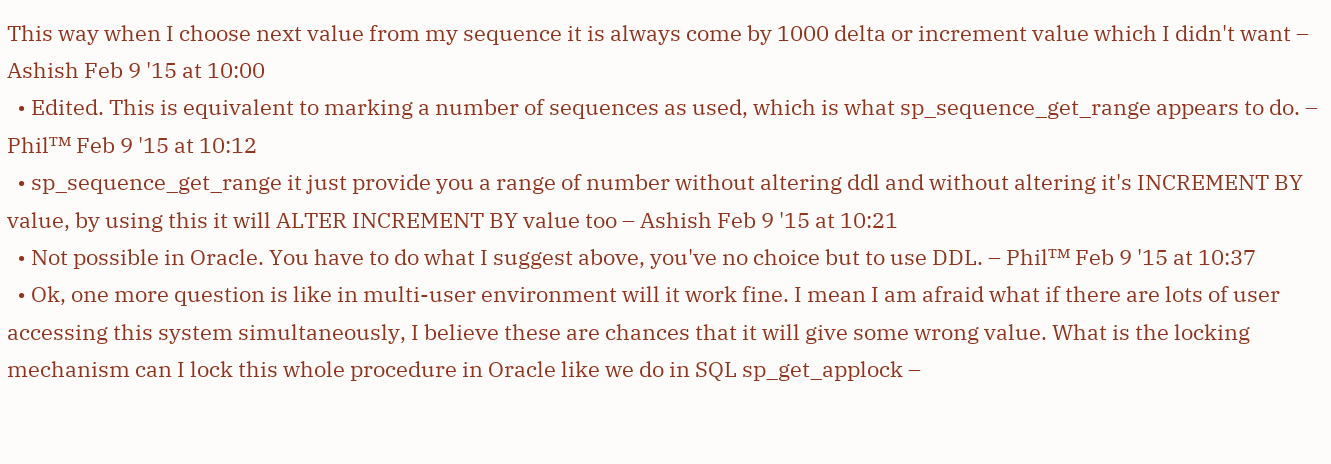This way when I choose next value from my sequence it is always come by 1000 delta or increment value which I didn't want – Ashish Feb 9 '15 at 10:00
  • Edited. This is equivalent to marking a number of sequences as used, which is what sp_sequence_get_range appears to do. – Philᵀᴹ Feb 9 '15 at 10:12
  • sp_sequence_get_range it just provide you a range of number without altering ddl and without altering it's INCREMENT BY value, by using this it will ALTER INCREMENT BY value too – Ashish Feb 9 '15 at 10:21
  • Not possible in Oracle. You have to do what I suggest above, you've no choice but to use DDL. – Philᵀᴹ Feb 9 '15 at 10:37
  • Ok, one more question is like in multi-user environment will it work fine. I mean I am afraid what if there are lots of user accessing this system simultaneously, I believe these are chances that it will give some wrong value. What is the locking mechanism can I lock this whole procedure in Oracle like we do in SQL sp_get_applock –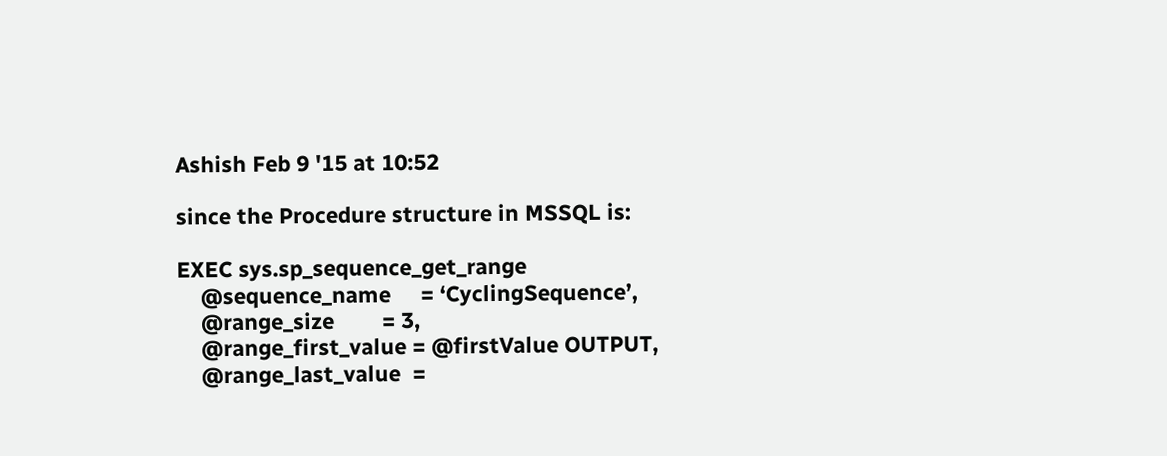Ashish Feb 9 '15 at 10:52

since the Procedure structure in MSSQL is:

EXEC sys.sp_sequence_get_range
    @sequence_name     = ‘CyclingSequence’,
    @range_size        = 3,
    @range_first_value = @firstValue OUTPUT,
    @range_last_value  =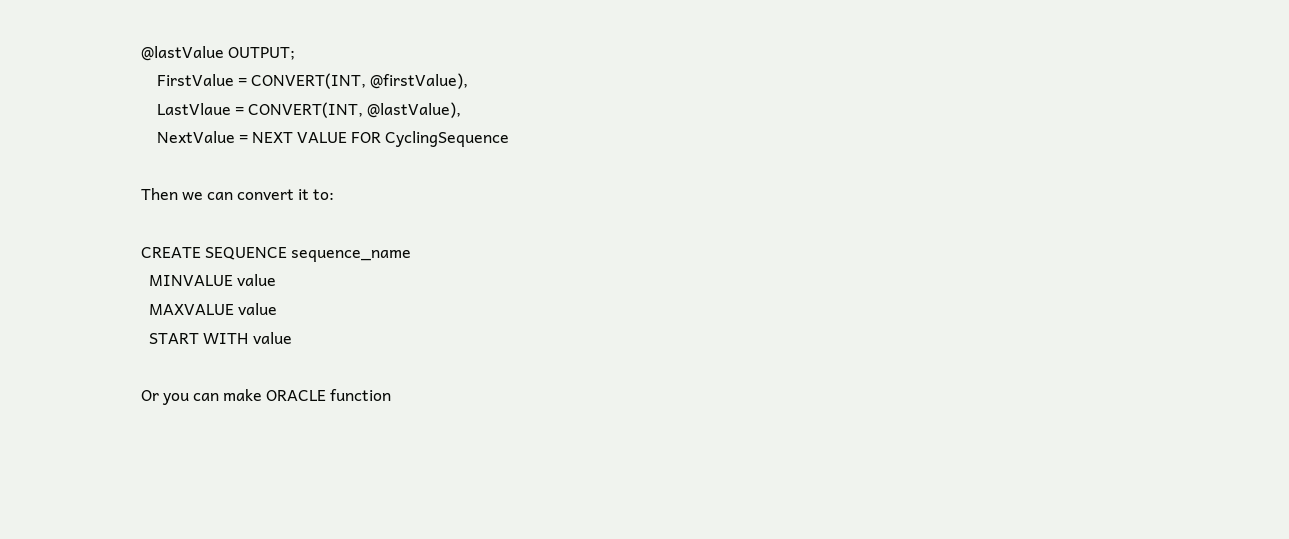@lastValue OUTPUT;
    FirstValue = CONVERT(INT, @firstValue),
    LastVlaue = CONVERT(INT, @lastValue),
    NextValue = NEXT VALUE FOR CyclingSequence

Then we can convert it to:

CREATE SEQUENCE sequence_name
  MINVALUE value
  MAXVALUE value
  START WITH value

Or you can make ORACLE function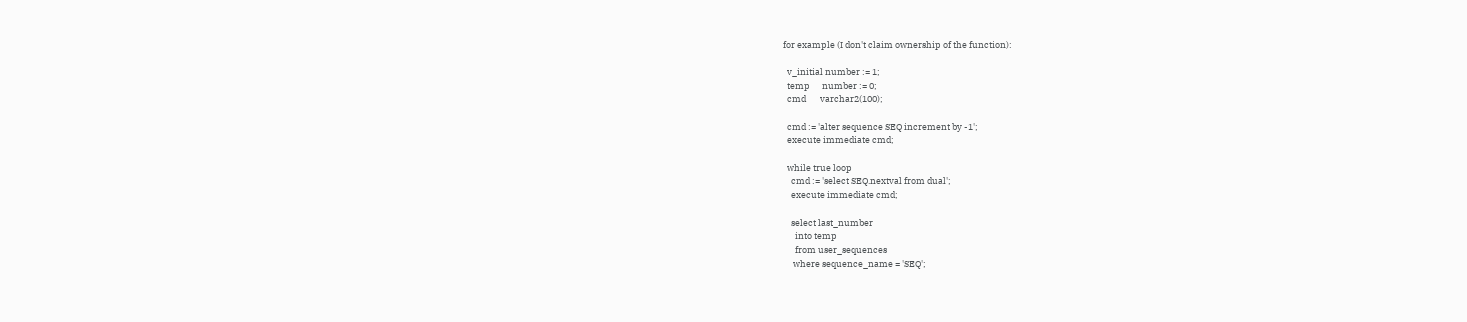for example (I don't claim ownership of the function):

  v_initial number := 1;
  temp      number := 0;
  cmd       varchar2(100);

  cmd := 'alter sequence SEQ increment by -1';
  execute immediate cmd;

  while true loop
    cmd := 'select SEQ.nextval from dual';
    execute immediate cmd;

    select last_number
      into temp
      from user_sequences
     where sequence_name = 'SEQ';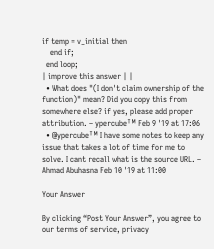if temp = v_initial then
    end if;
  end loop;
| improve this answer | |
  • What does "(I don't claim ownership of the function)" mean? Did you copy this from somewhere else? if yes, please add proper attribution. – ypercubeᵀᴹ Feb 9 '19 at 17:06
  • @ypercubeᵀᴹ I have some notes to keep any issue that takes a lot of time for me to solve. I cant recall what is the source URL. – Ahmad Abuhasna Feb 10 '19 at 11:00

Your Answer

By clicking “Post Your Answer”, you agree to our terms of service, privacy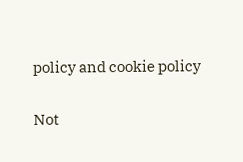policy and cookie policy

Not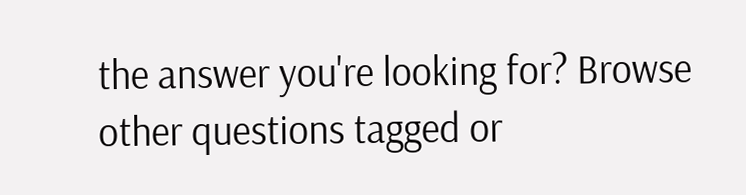the answer you're looking for? Browse other questions tagged or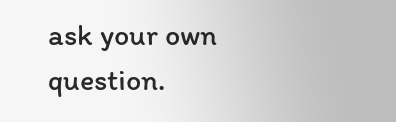ask your own question.